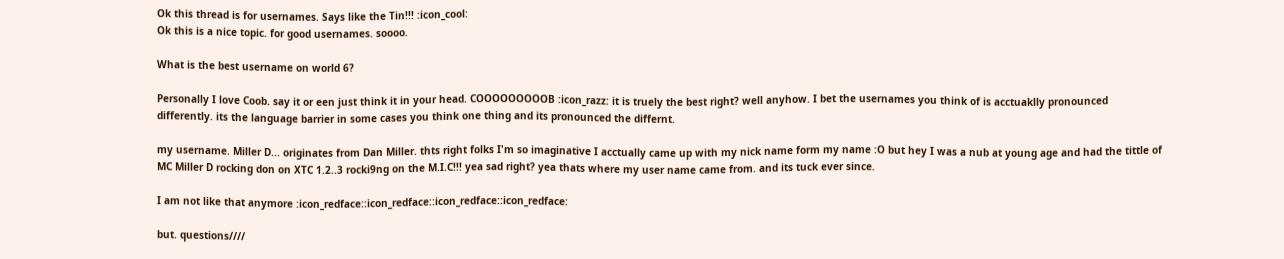Ok this thread is for usernames. Says like the Tin!!! :icon_cool:
Ok this is a nice topic. for good usernames. soooo.

What is the best username on world 6?

Personally I love Coob. say it or een just think it in your head. COOOOOOOOOB :icon_razz: it is truely the best right? well anyhow. I bet the usernames you think of is acctuaklly pronounced differently. its the language barrier in some cases you think one thing and its pronounced the differnt.

my username. Miller D... originates from Dan Miller. thts right folks I'm so imaginative I acctually came up with my nick name form my name :O but hey I was a nub at young age and had the tittle of MC Miller D rocking don on XTC 1.2..3 rocki9ng on the M.I.C!!! yea sad right? yea thats where my user name came from. and its tuck ever since.

I am not like that anymore :icon_redface::icon_redface::icon_redface::icon_redface:

but. questions////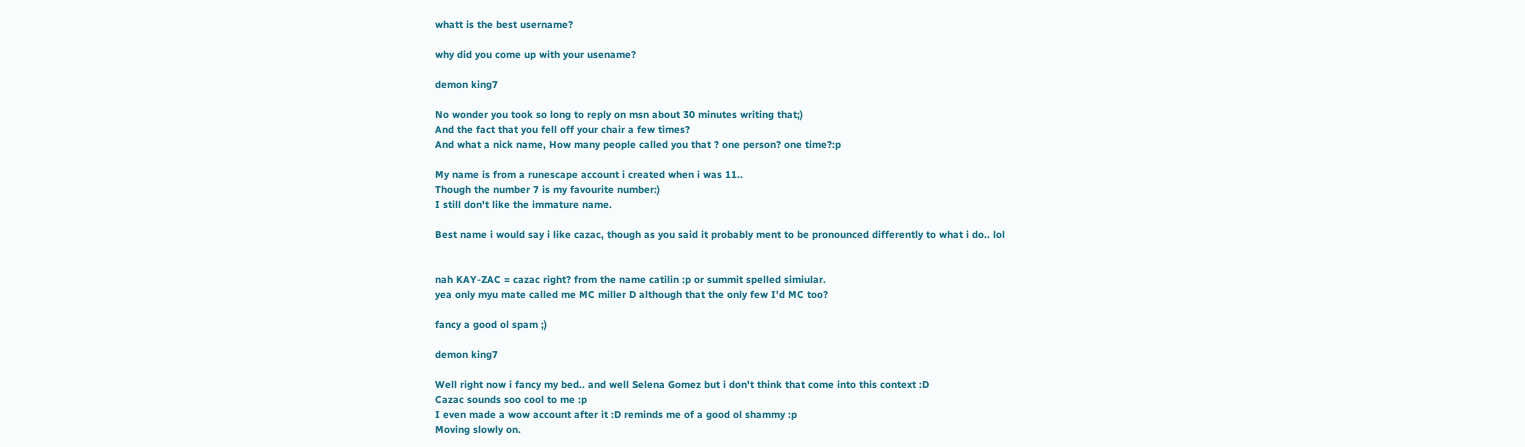whatt is the best username?

why did you come up with your usename?

demon king7

No wonder you took so long to reply on msn about 30 minutes writing that;)
And the fact that you fell off your chair a few times?
And what a nick name, How many people called you that ? one person? one time?:p

My name is from a runescape account i created when i was 11..
Though the number 7 is my favourite number:)
I still don't like the immature name.

Best name i would say i like cazac, though as you said it probably ment to be pronounced differently to what i do.. lol


nah KAY-ZAC = cazac right? from the name catilin :p or summit spelled simiular.
yea only myu mate called me MC miller D although that the only few I'd MC too?

fancy a good ol spam ;)

demon king7

Well right now i fancy my bed.. and well Selena Gomez but i don't think that come into this context :D
Cazac sounds soo cool to me :p
I even made a wow account after it :D reminds me of a good ol shammy :p
Moving slowly on.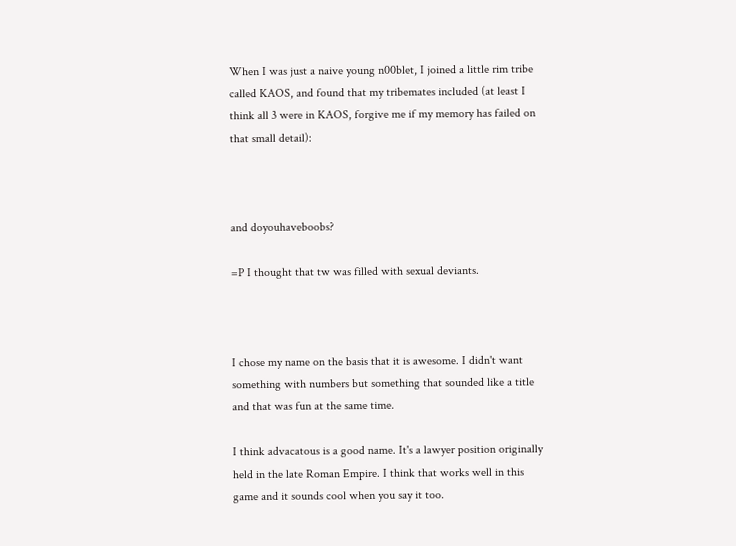When I was just a naive young n00blet, I joined a little rim tribe called KAOS, and found that my tribemates included (at least I think all 3 were in KAOS, forgive me if my memory has failed on that small detail):



and doyouhaveboobs?

=P I thought that tw was filled with sexual deviants.



I chose my name on the basis that it is awesome. I didn't want something with numbers but something that sounded like a title and that was fun at the same time.

I think advacatous is a good name. It's a lawyer position originally held in the late Roman Empire. I think that works well in this game and it sounds cool when you say it too.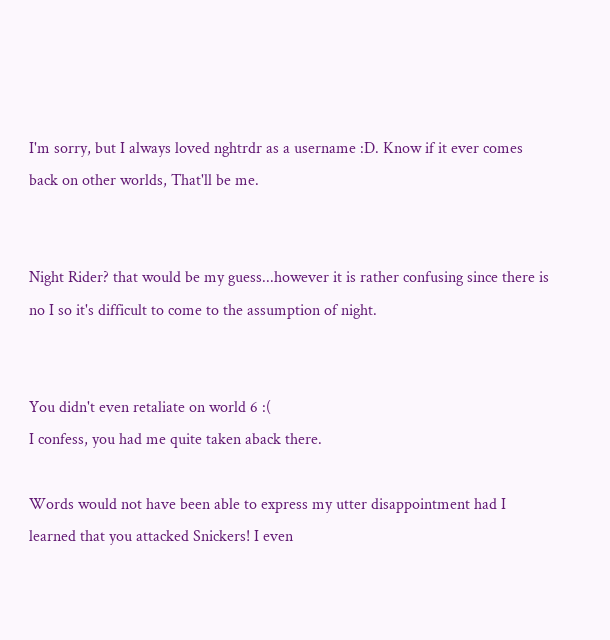I'm sorry, but I always loved nghtrdr as a username :D. Know if it ever comes back on other worlds, That'll be me.


Night Rider? that would be my guess...however it is rather confusing since there is no I so it's difficult to come to the assumption of night.


You didn't even retaliate on world 6 :(
I confess, you had me quite taken aback there.

Words would not have been able to express my utter disappointment had I learned that you attacked Snickers! I even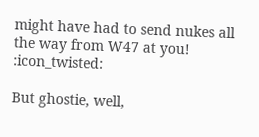might have had to send nukes all the way from W47 at you! :icon_twisted:

But ghostie, well,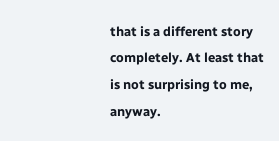that is a different story completely. At least that is not surprising to me, anyway.